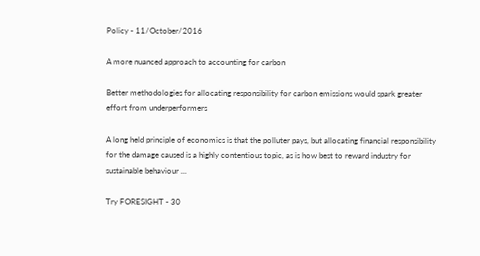Policy - 11/October/2016

A more nuanced approach to accounting for carbon

Better methodologies for allocating responsibility for carbon emissions would spark greater effort from underperformers

A long held principle of economics is that the polluter pays, but allocating financial responsibility for the damage caused is a highly contentious topic, as is how best to reward industry for sustainable behaviour ...

Try FORESIGHT - 30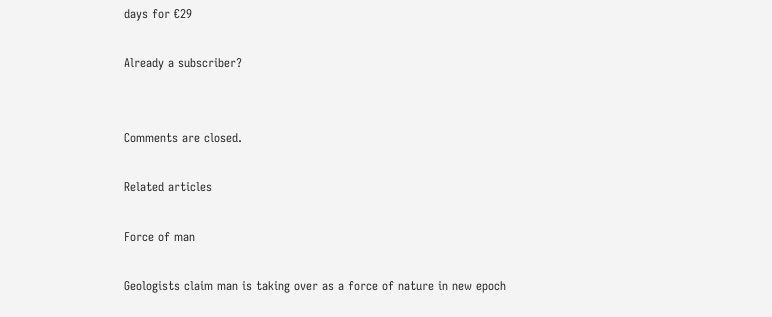days for €29

Already a subscriber?


Comments are closed.

Related articles

Force of man

Geologists claim man is taking over as a force of nature in new epoch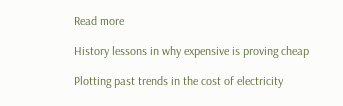Read more

History lessons in why expensive is proving cheap

Plotting past trends in the cost of electricity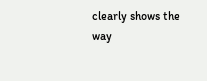clearly shows the way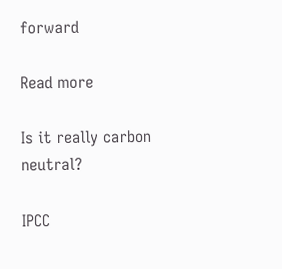forward

Read more

Is it really carbon neutral?

IPCC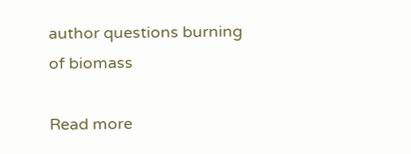author questions burning of biomass

Read more